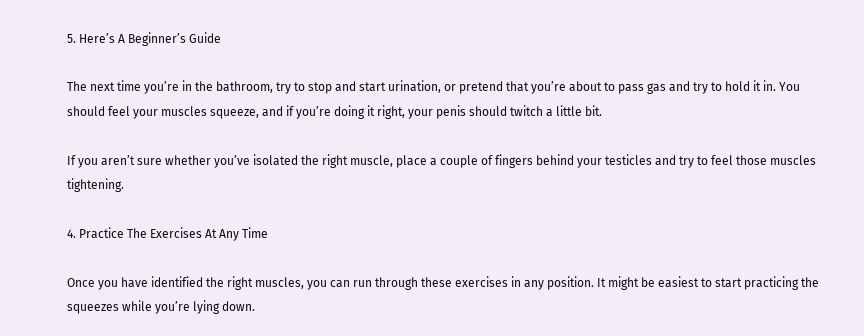5. Here’s A Beginner’s Guide

The next time you’re in the bathroom, try to stop and start urination, or pretend that you’re about to pass gas and try to hold it in. You should feel your muscles squeeze, and if you’re doing it right, your penis should twitch a little bit.

If you aren’t sure whether you’ve isolated the right muscle, place a couple of fingers behind your testicles and try to feel those muscles tightening.

4. Practice The Exercises At Any Time

Once you have identified the right muscles, you can run through these exercises in any position. It might be easiest to start practicing the squeezes while you’re lying down.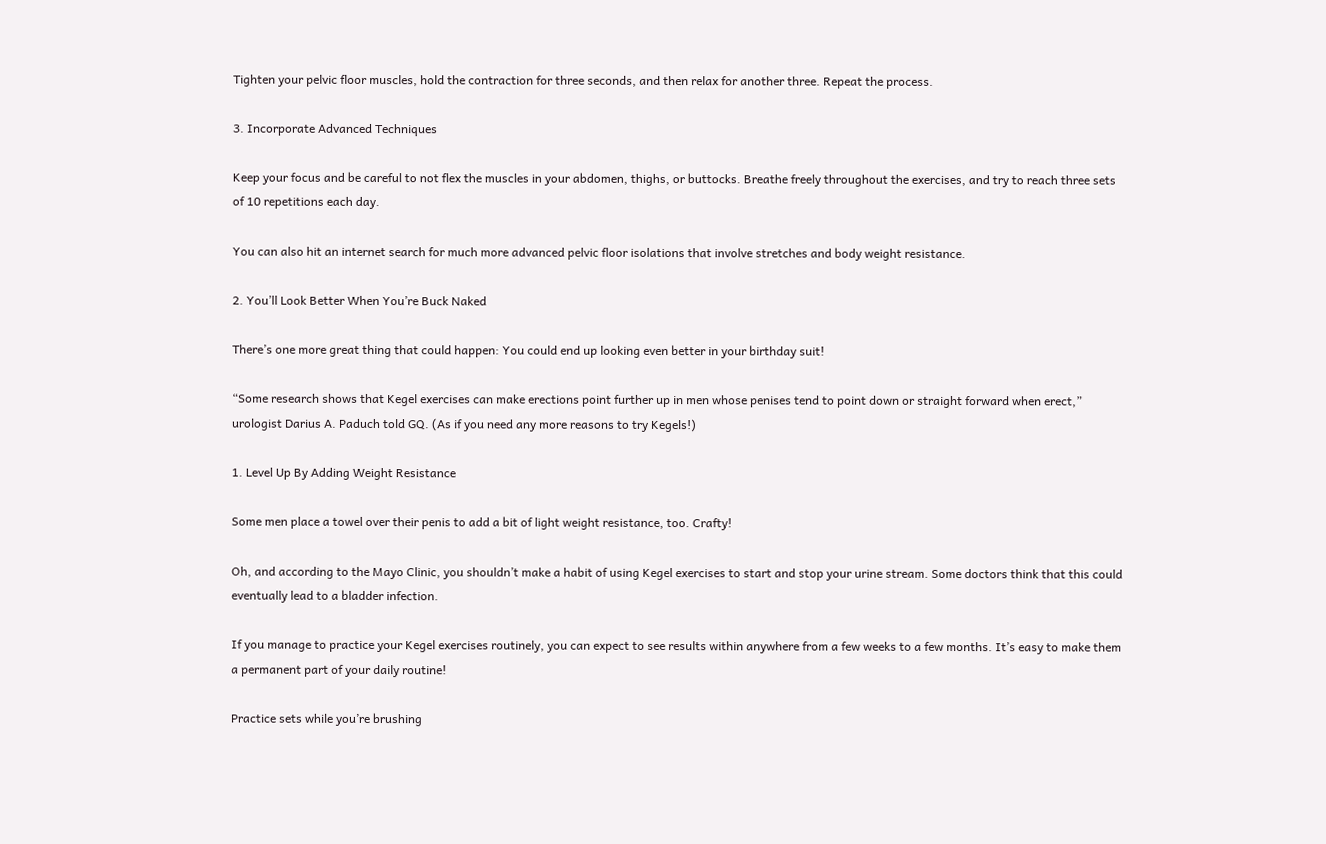Tighten your pelvic floor muscles, hold the contraction for three seconds, and then relax for another three. Repeat the process.

3. Incorporate Advanced Techniques

Keep your focus and be careful to not flex the muscles in your abdomen, thighs, or buttocks. Breathe freely throughout the exercises, and try to reach three sets of 10 repetitions each day.

You can also hit an internet search for much more advanced pelvic floor isolations that involve stretches and body weight resistance.

2. You’ll Look Better When You’re Buck Naked

There’s one more great thing that could happen: You could end up looking even better in your birthday suit!

“Some research shows that Kegel exercises can make erections point further up in men whose penises tend to point down or straight forward when erect,” urologist Darius A. Paduch told GQ. (As if you need any more reasons to try Kegels!)

1. Level Up By Adding Weight Resistance

Some men place a towel over their penis to add a bit of light weight resistance, too. Crafty!

Oh, and according to the Mayo Clinic, you shouldn’t make a habit of using Kegel exercises to start and stop your urine stream. Some doctors think that this could eventually lead to a bladder infection.

If you manage to practice your Kegel exercises routinely, you can expect to see results within anywhere from a few weeks to a few months. It’s easy to make them a permanent part of your daily routine!

Practice sets while you’re brushing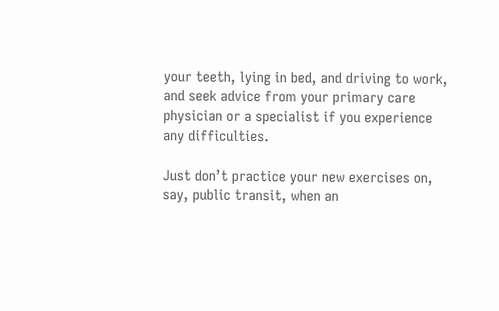your teeth, lying in bed, and driving to work, and seek advice from your primary care physician or a specialist if you experience any difficulties.

Just don’t practice your new exercises on, say, public transit, when an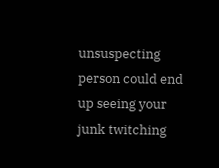unsuspecting person could end up seeing your junk twitching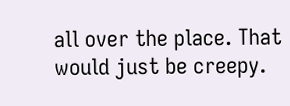all over the place. That would just be creepy.